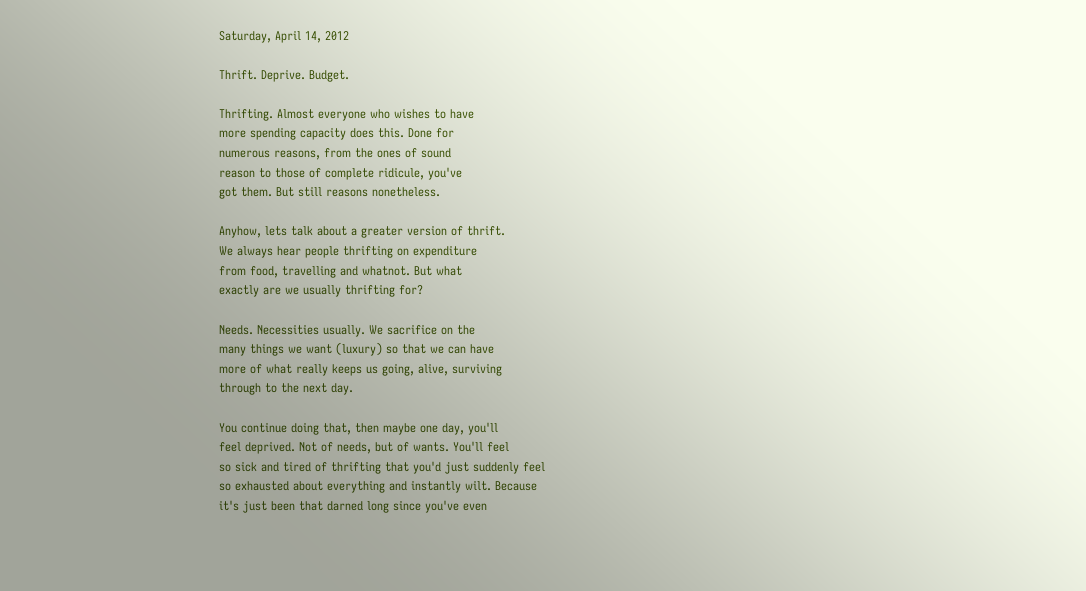Saturday, April 14, 2012

Thrift. Deprive. Budget.

Thrifting. Almost everyone who wishes to have
more spending capacity does this. Done for
numerous reasons, from the ones of sound
reason to those of complete ridicule, you've
got them. But still reasons nonetheless.

Anyhow, lets talk about a greater version of thrift.
We always hear people thrifting on expenditure
from food, travelling and whatnot. But what
exactly are we usually thrifting for?

Needs. Necessities usually. We sacrifice on the
many things we want (luxury) so that we can have
more of what really keeps us going, alive, surviving
through to the next day.

You continue doing that, then maybe one day, you'll
feel deprived. Not of needs, but of wants. You'll feel
so sick and tired of thrifting that you'd just suddenly feel
so exhausted about everything and instantly wilt. Because
it's just been that darned long since you've even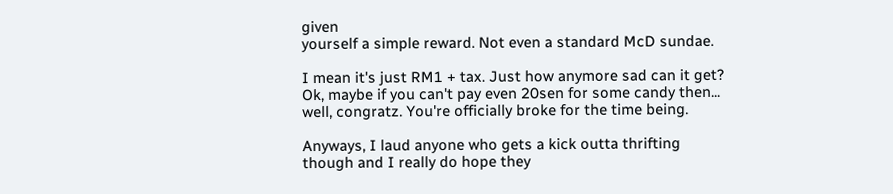given
yourself a simple reward. Not even a standard McD sundae.

I mean it's just RM1 + tax. Just how anymore sad can it get?
Ok, maybe if you can't pay even 20sen for some candy then...
well, congratz. You're officially broke for the time being.

Anyways, I laud anyone who gets a kick outta thrifting
though and I really do hope they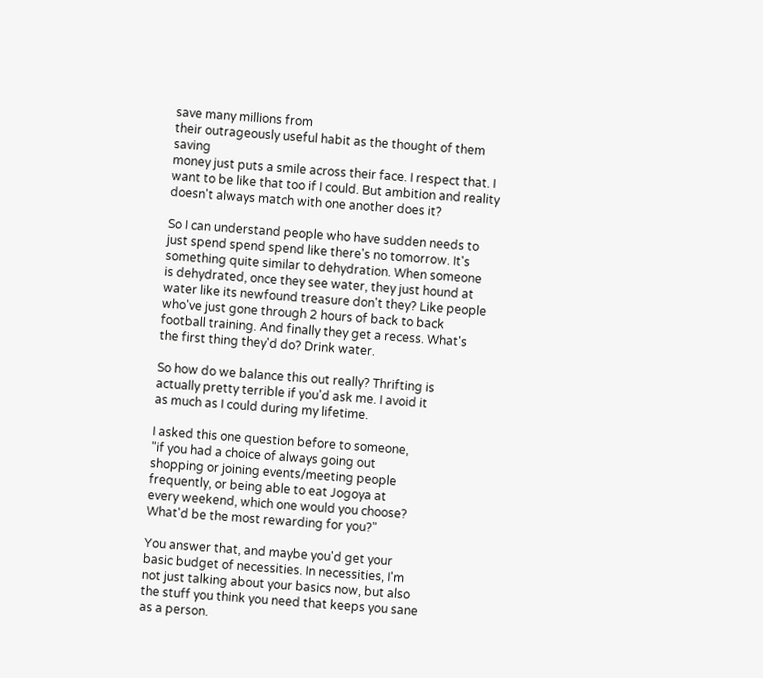save many millions from
their outrageously useful habit as the thought of them saving
money just puts a smile across their face. I respect that. I
want to be like that too if I could. But ambition and reality
doesn't always match with one another does it?

So I can understand people who have sudden needs to
just spend spend spend like there's no tomorrow. It's
something quite similar to dehydration. When someone
is dehydrated, once they see water, they just hound at
water like its newfound treasure don't they? Like people
who've just gone through 2 hours of back to back
football training. And finally they get a recess. What's
the first thing they'd do? Drink water.

So how do we balance this out really? Thrifting is
actually pretty terrible if you'd ask me. I avoid it
as much as I could during my lifetime.

I asked this one question before to someone,
"if you had a choice of always going out
shopping or joining events/meeting people
frequently, or being able to eat Jogoya at
every weekend, which one would you choose?
What'd be the most rewarding for you?"

You answer that, and maybe you'd get your
basic budget of necessities. In necessities, I'm
not just talking about your basics now, but also
the stuff you think you need that keeps you sane
as a person.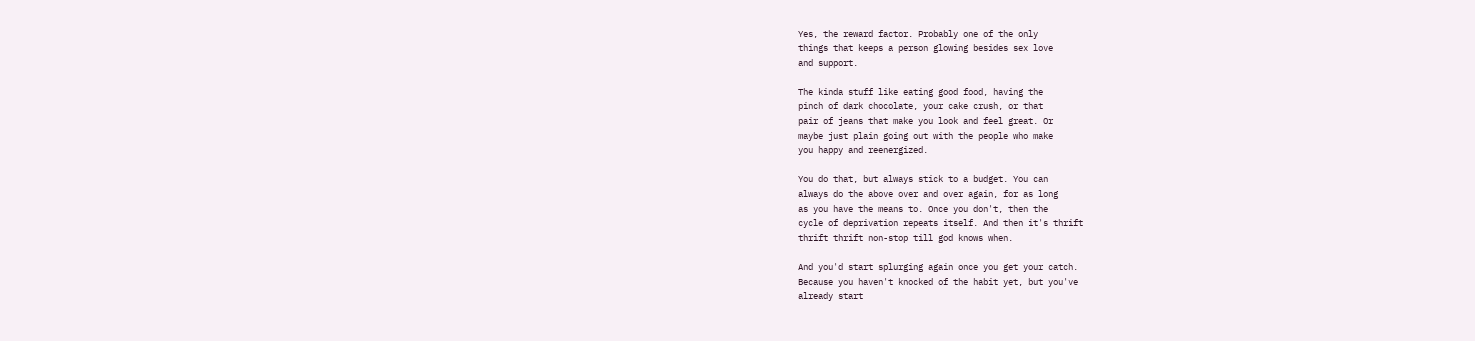Yes, the reward factor. Probably one of the only
things that keeps a person glowing besides sex love
and support.

The kinda stuff like eating good food, having the
pinch of dark chocolate, your cake crush, or that
pair of jeans that make you look and feel great. Or
maybe just plain going out with the people who make
you happy and reenergized.

You do that, but always stick to a budget. You can
always do the above over and over again, for as long
as you have the means to. Once you don't, then the
cycle of deprivation repeats itself. And then it's thrift
thrift thrift non-stop till god knows when.

And you'd start splurging again once you get your catch.
Because you haven't knocked of the habit yet, but you've
already start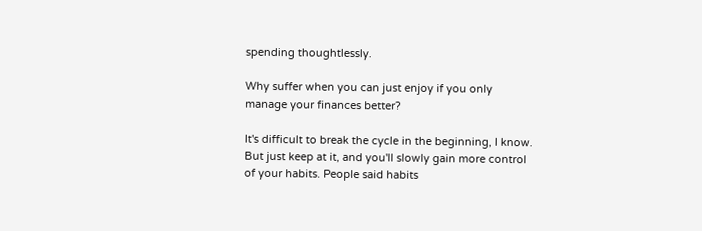spending thoughtlessly.

Why suffer when you can just enjoy if you only
manage your finances better?

It's difficult to break the cycle in the beginning, I know.
But just keep at it, and you'll slowly gain more control
of your habits. People said habits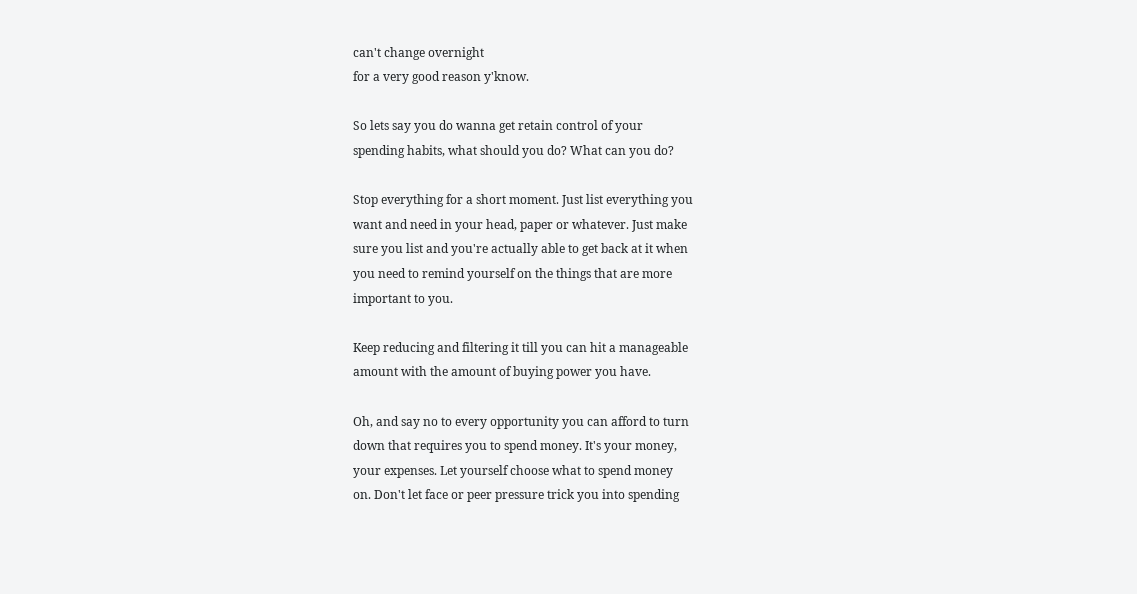can't change overnight
for a very good reason y'know.

So lets say you do wanna get retain control of your
spending habits, what should you do? What can you do?

Stop everything for a short moment. Just list everything you
want and need in your head, paper or whatever. Just make
sure you list and you're actually able to get back at it when
you need to remind yourself on the things that are more
important to you.

Keep reducing and filtering it till you can hit a manageable
amount with the amount of buying power you have.

Oh, and say no to every opportunity you can afford to turn
down that requires you to spend money. It's your money,
your expenses. Let yourself choose what to spend money
on. Don't let face or peer pressure trick you into spending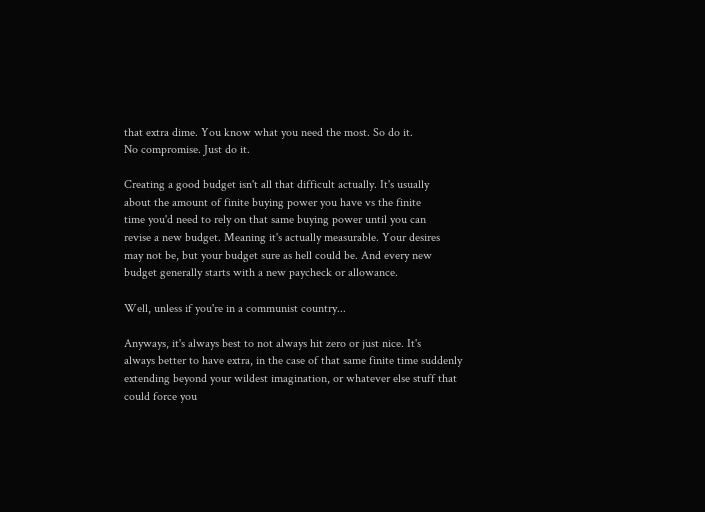that extra dime. You know what you need the most. So do it.
No compromise. Just do it.

Creating a good budget isn't all that difficult actually. It's usually
about the amount of finite buying power you have vs the finite
time you'd need to rely on that same buying power until you can
revise a new budget. Meaning it's actually measurable. Your desires
may not be, but your budget sure as hell could be. And every new
budget generally starts with a new paycheck or allowance.

Well, unless if you're in a communist country...

Anyways, it's always best to not always hit zero or just nice. It's
always better to have extra, in the case of that same finite time suddenly
extending beyond your wildest imagination, or whatever else stuff that
could force you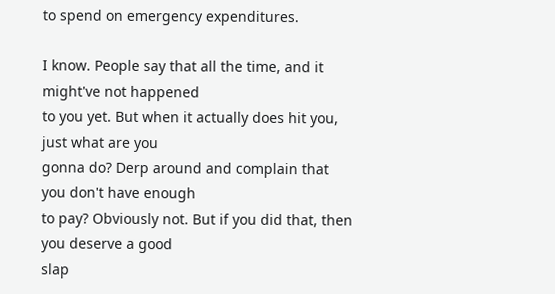to spend on emergency expenditures.

I know. People say that all the time, and it might've not happened
to you yet. But when it actually does hit you, just what are you
gonna do? Derp around and complain that you don't have enough
to pay? Obviously not. But if you did that, then you deserve a good
slap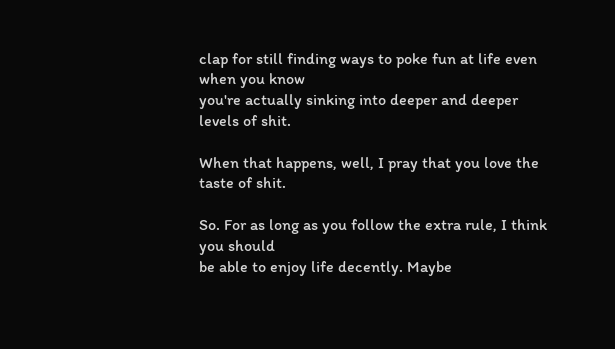clap for still finding ways to poke fun at life even when you know
you're actually sinking into deeper and deeper levels of shit.

When that happens, well, I pray that you love the taste of shit.

So. For as long as you follow the extra rule, I think you should
be able to enjoy life decently. Maybe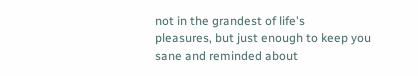not in the grandest of life's
pleasures, but just enough to keep you sane and reminded about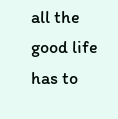all the good life has to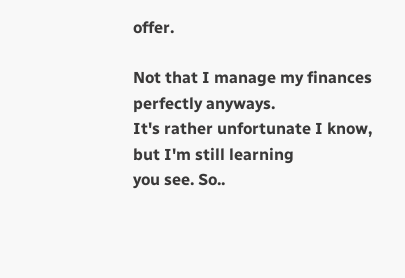offer.

Not that I manage my finances perfectly anyways.
It's rather unfortunate I know, but I'm still learning
you see. So..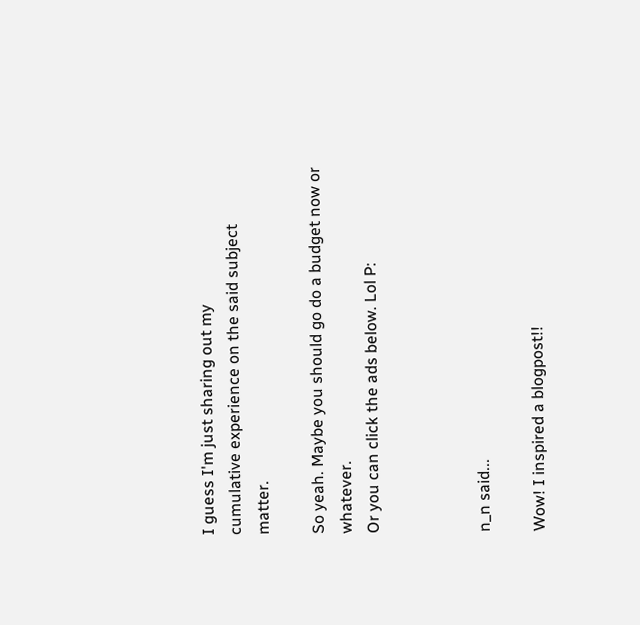I guess I'm just sharing out my
cumulative experience on the said subject matter.

So yeah. Maybe you should go do a budget now or whatever.
Or you can click the ads below. Lol P:



n_n said...

Wow! I inspired a blogpost!!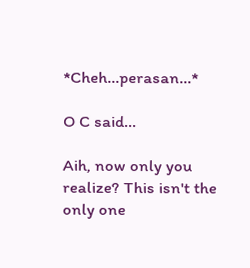*Cheh...perasan...*

O C said...

Aih, now only you realize? This isn't the only one